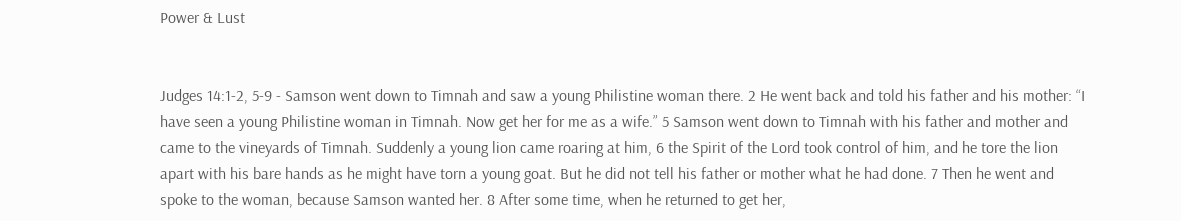Power & Lust


Judges 14:1-2, 5-9 - Samson went down to Timnah and saw a young Philistine woman there. 2 He went back and told his father and his mother: “I have seen a young Philistine woman in Timnah. Now get her for me as a wife.” 5 Samson went down to Timnah with his father and mother and came to the vineyards of Timnah. Suddenly a young lion came roaring at him, 6 the Spirit of the Lord took control of him, and he tore the lion apart with his bare hands as he might have torn a young goat. But he did not tell his father or mother what he had done. 7 Then he went and spoke to the woman, because Samson wanted her. 8 After some time, when he returned to get her,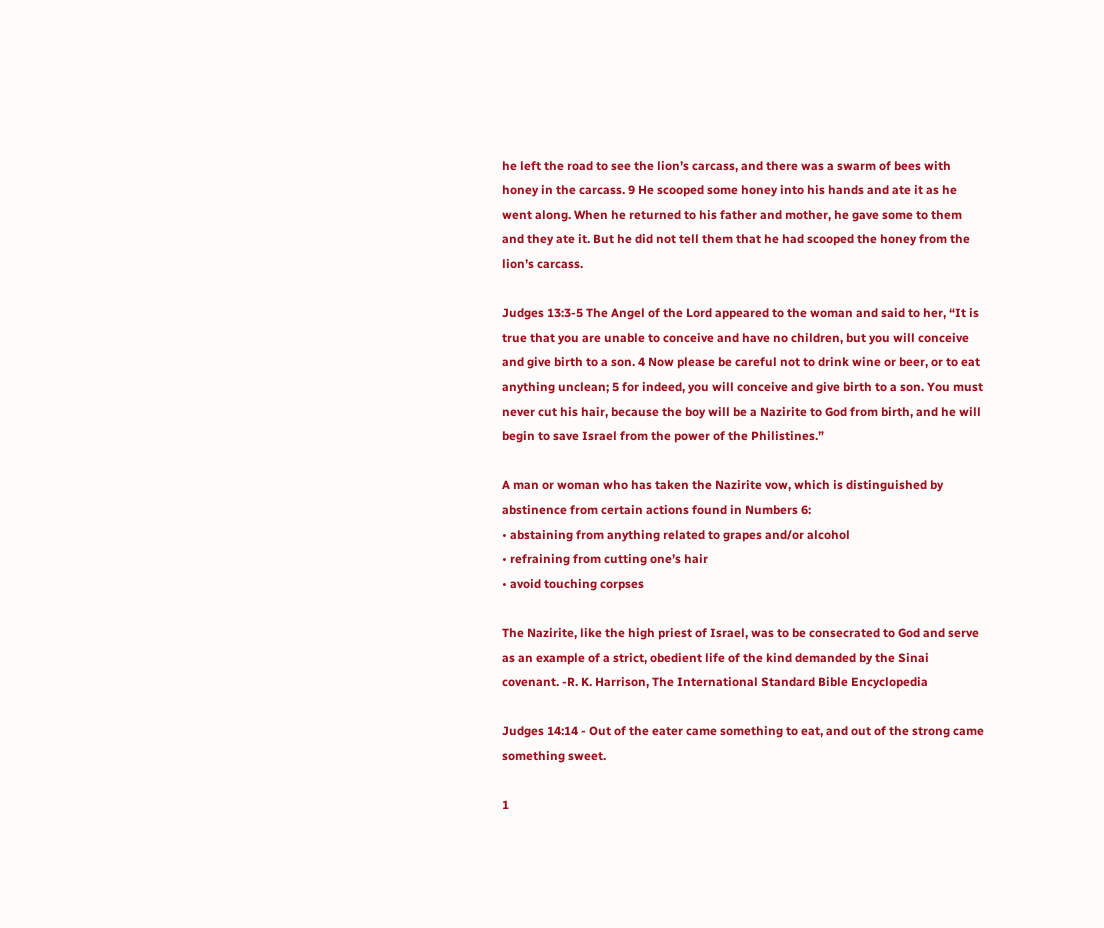he left the road to see the lion’s carcass, and there was a swarm of bees with honey in the carcass. 9 He scooped some honey into his hands and ate it as he went along. When he returned to his father and mother, he gave some to them and they ate it. But he did not tell them that he had scooped the honey from the lion’s carcass.

Judges 13:3-5 The Angel of the Lord appeared to the woman and said to her, “It is true that you are unable to conceive and have no children, but you will conceive and give birth to a son. 4 Now please be careful not to drink wine or beer, or to eat anything unclean; 5 for indeed, you will conceive and give birth to a son. You must never cut his hair, because the boy will be a Nazirite to God from birth, and he will begin to save Israel from the power of the Philistines.”

A man or woman who has taken the Nazirite vow, which is distinguished by abstinence from certain actions found in Numbers 6:
• abstaining from anything related to grapes and/or alcohol
• refraining from cutting one’s hair
• avoid touching corpses

The Nazirite, like the high priest of Israel, was to be consecrated to God and serve as an example of a strict, obedient life of the kind demanded by the Sinai covenant. -R. K. Harrison, The International Standard Bible Encyclopedia

Judges 14:14 - Out of the eater came something to eat, and out of the strong came something sweet.

1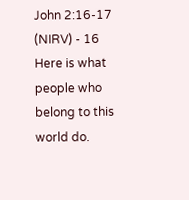John 2:16-17 (NIRV) - 16 Here is what people who belong to this world do.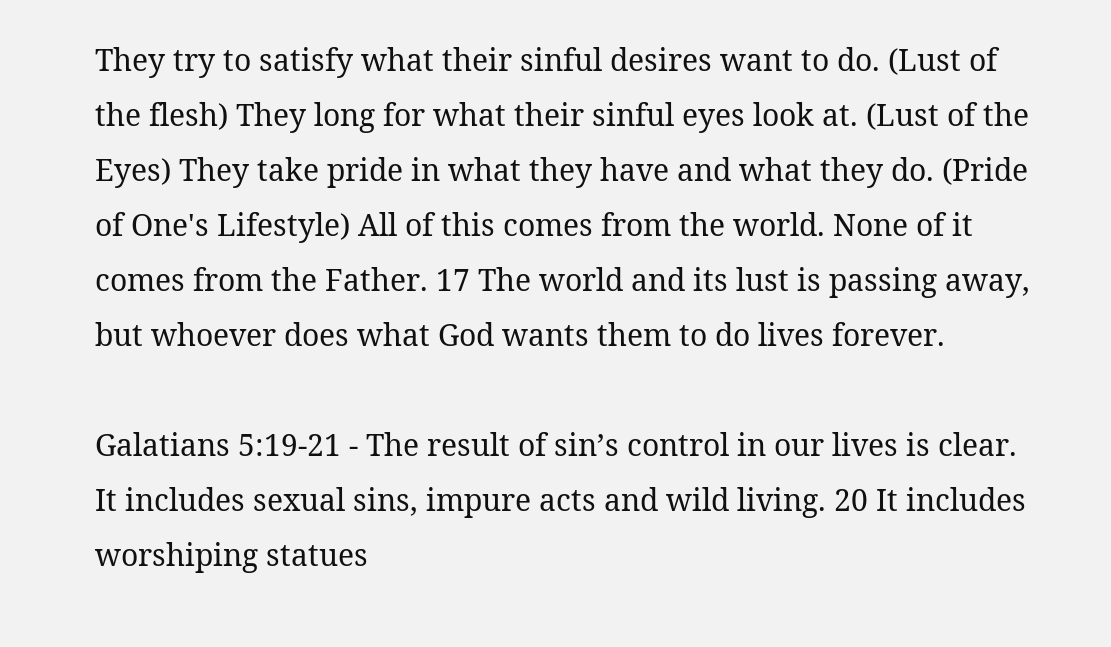They try to satisfy what their sinful desires want to do. (Lust of the flesh) They long for what their sinful eyes look at. (Lust of the Eyes) They take pride in what they have and what they do. (Pride of One's Lifestyle) All of this comes from the world. None of it comes from the Father. 17 The world and its lust is passing away, but whoever does what God wants them to do lives forever.

Galatians 5:19-21 - The result of sin’s control in our lives is clear. It includes sexual sins, impure acts and wild living. 20 It includes worshiping statues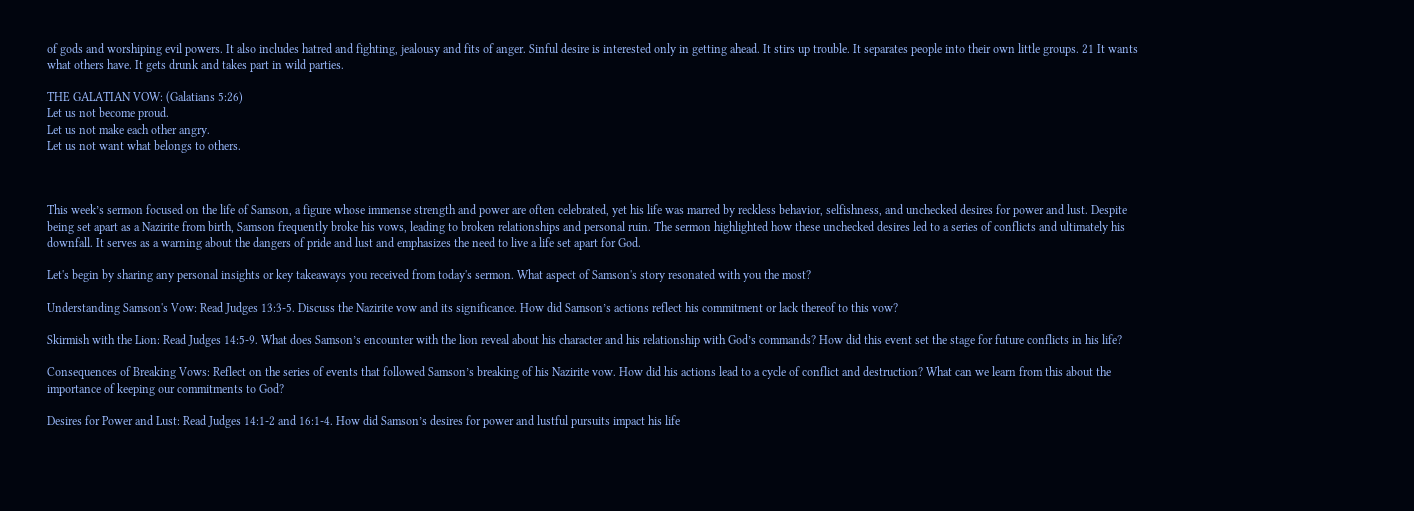of gods and worshiping evil powers. It also includes hatred and fighting, jealousy and fits of anger. Sinful desire is interested only in getting ahead. It stirs up trouble. It separates people into their own little groups. 21 It wants what others have. It gets drunk and takes part in wild parties.

THE GALATIAN VOW: (Galatians 5:26)
Let us not become proud.
Let us not make each other angry.
Let us not want what belongs to others.



This week’s sermon focused on the life of Samson, a figure whose immense strength and power are often celebrated, yet his life was marred by reckless behavior, selfishness, and unchecked desires for power and lust. Despite being set apart as a Nazirite from birth, Samson frequently broke his vows, leading to broken relationships and personal ruin. The sermon highlighted how these unchecked desires led to a series of conflicts and ultimately his downfall. It serves as a warning about the dangers of pride and lust and emphasizes the need to live a life set apart for God.

Let's begin by sharing any personal insights or key takeaways you received from today's sermon. What aspect of Samson's story resonated with you the most?

Understanding Samson's Vow: Read Judges 13:3-5. Discuss the Nazirite vow and its significance. How did Samson’s actions reflect his commitment or lack thereof to this vow?

Skirmish with the Lion: Read Judges 14:5-9. What does Samson’s encounter with the lion reveal about his character and his relationship with God’s commands? How did this event set the stage for future conflicts in his life?

Consequences of Breaking Vows: Reflect on the series of events that followed Samson’s breaking of his Nazirite vow. How did his actions lead to a cycle of conflict and destruction? What can we learn from this about the importance of keeping our commitments to God?

Desires for Power and Lust: Read Judges 14:1-2 and 16:1-4. How did Samson’s desires for power and lustful pursuits impact his life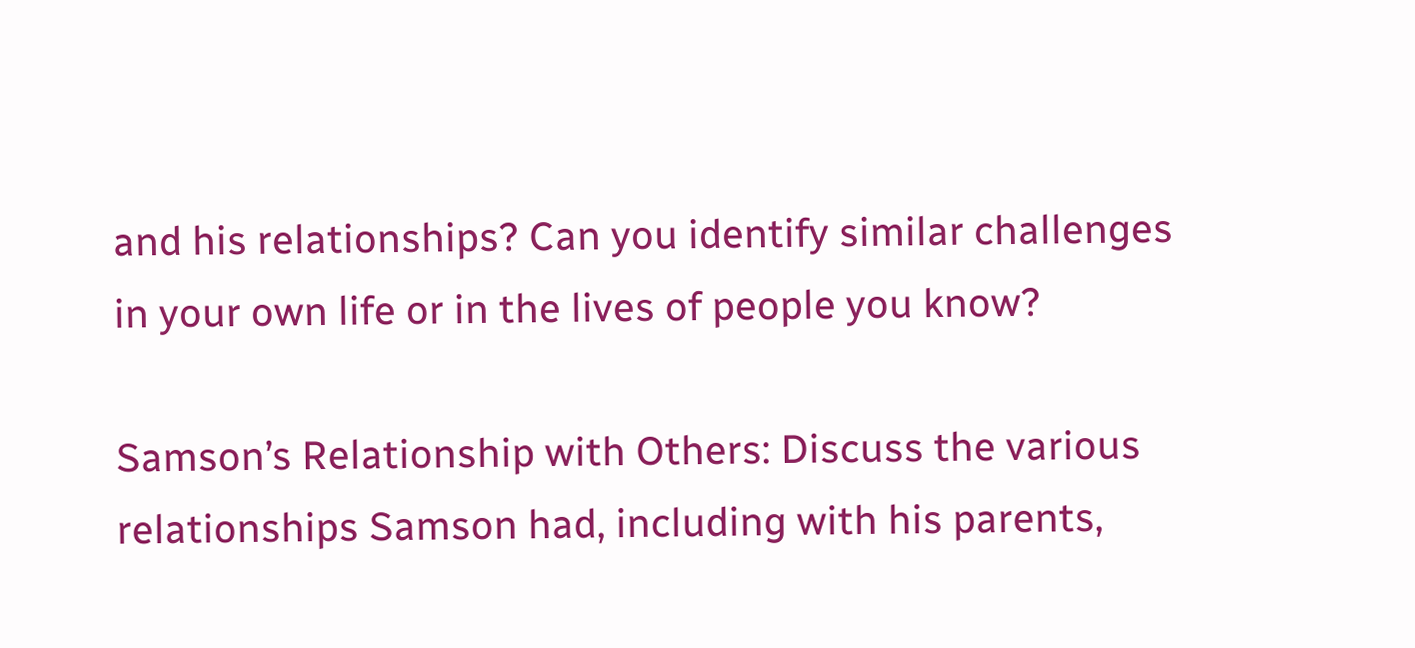and his relationships? Can you identify similar challenges in your own life or in the lives of people you know?

Samson’s Relationship with Others: Discuss the various relationships Samson had, including with his parents,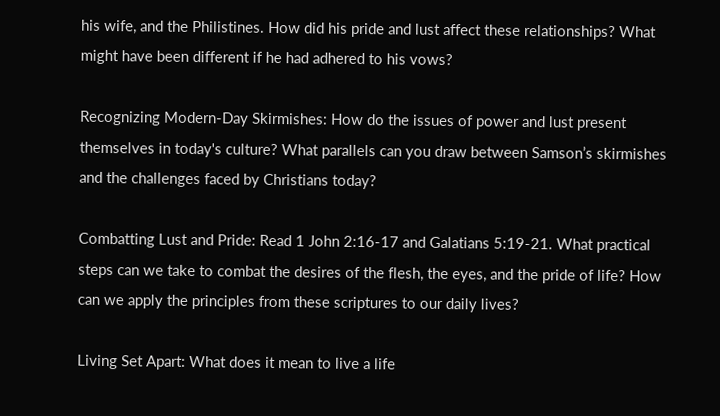his wife, and the Philistines. How did his pride and lust affect these relationships? What might have been different if he had adhered to his vows?

Recognizing Modern-Day Skirmishes: How do the issues of power and lust present themselves in today's culture? What parallels can you draw between Samson’s skirmishes and the challenges faced by Christians today?

Combatting Lust and Pride: Read 1 John 2:16-17 and Galatians 5:19-21. What practical steps can we take to combat the desires of the flesh, the eyes, and the pride of life? How can we apply the principles from these scriptures to our daily lives?

Living Set Apart: What does it mean to live a life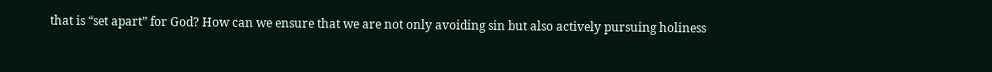that is “set apart” for God? How can we ensure that we are not only avoiding sin but also actively pursuing holiness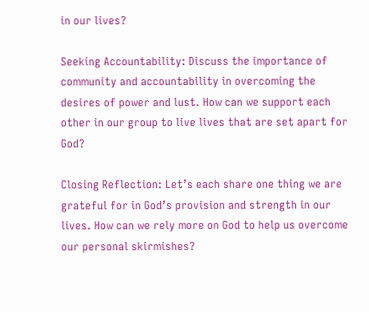in our lives?

Seeking Accountability: Discuss the importance of community and accountability in overcoming the desires of power and lust. How can we support each other in our group to live lives that are set apart for God?

Closing Reflection: Let’s each share one thing we are grateful for in God’s provision and strength in our lives. How can we rely more on God to help us overcome our personal skirmishes?